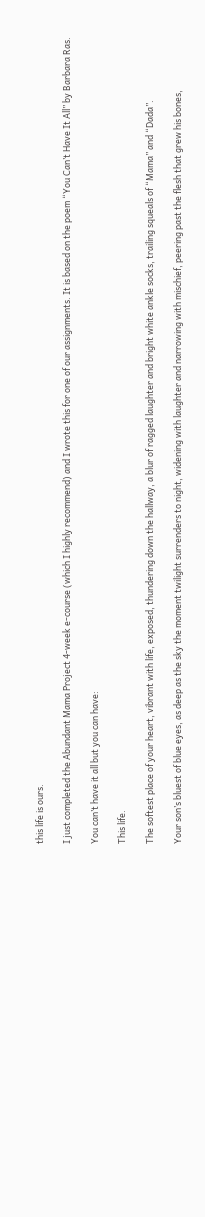this life is ours.

I just completed the Abundant Mama Project 4-week e-course (which I highly recommend) and I wrote this for one of our assignments. It is based on the poem “You Can’t Have It All” by Barbara Ras.

You can’t have it all but you can have:

This life.

The softest place of your heart, vibrant with life, exposed, thundering down the hallway, a blur of ragged laughter and bright white ankle socks, trailing squeals of “Mama” and “Dada”.

Your son’s bluest of blue eyes, as deep as the sky the moment twilight surrenders to night, widening with laughter and narrowing with mischief, peering past the flesh that grew his bones,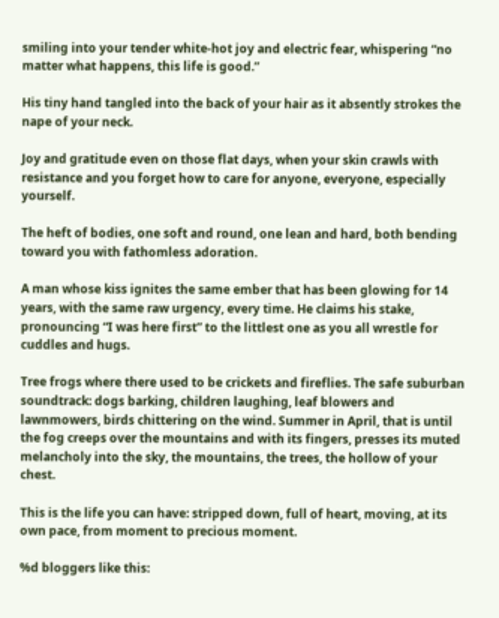smiling into your tender white-hot joy and electric fear, whispering “no matter what happens, this life is good.”

His tiny hand tangled into the back of your hair as it absently strokes the nape of your neck.

Joy and gratitude even on those flat days, when your skin crawls with resistance and you forget how to care for anyone, everyone, especially yourself.

The heft of bodies, one soft and round, one lean and hard, both bending toward you with fathomless adoration.

A man whose kiss ignites the same ember that has been glowing for 14 years, with the same raw urgency, every time. He claims his stake, pronouncing “I was here first” to the littlest one as you all wrestle for cuddles and hugs.

Tree frogs where there used to be crickets and fireflies. The safe suburban soundtrack: dogs barking, children laughing, leaf blowers and lawnmowers, birds chittering on the wind. Summer in April, that is until the fog creeps over the mountains and with its fingers, presses its muted melancholy into the sky, the mountains, the trees, the hollow of your chest.

This is the life you can have: stripped down, full of heart, moving, at its own pace, from moment to precious moment.

%d bloggers like this: